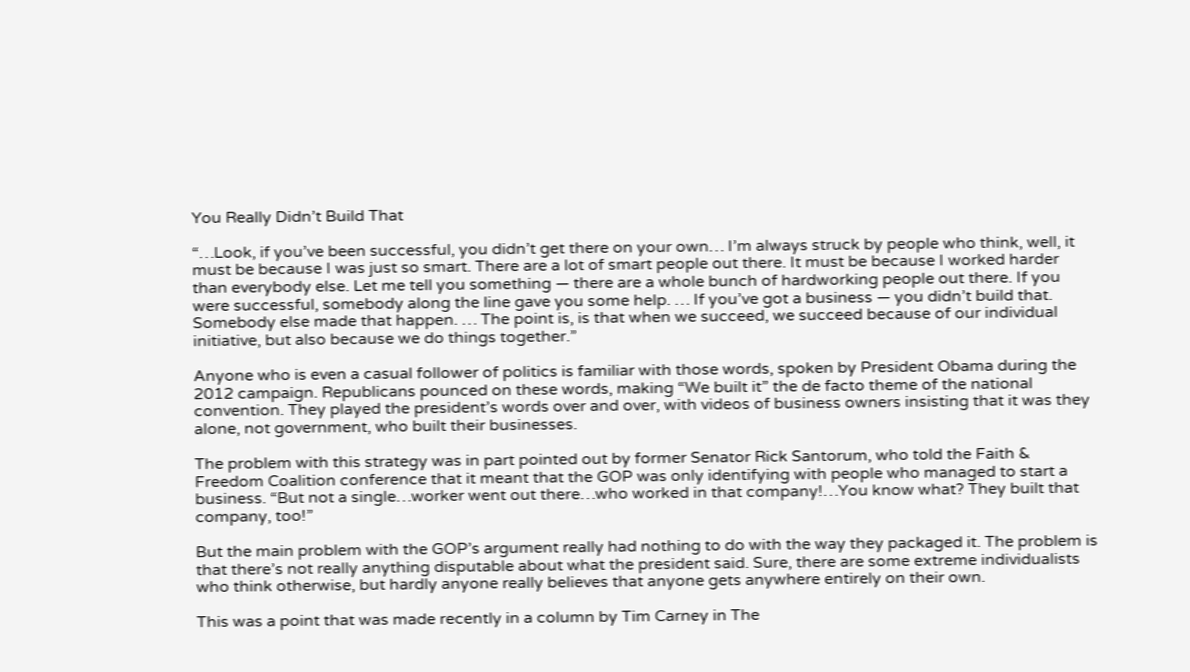You Really Didn’t Build That

“…Look, if you’ve been successful, you didn’t get there on your own… I’m always struck by people who think, well, it must be because I was just so smart. There are a lot of smart people out there. It must be because I worked harder than everybody else. Let me tell you something — there are a whole bunch of hardworking people out there. If you were successful, somebody along the line gave you some help. … If you’ve got a business — you didn’t build that. Somebody else made that happen. … The point is, is that when we succeed, we succeed because of our individual initiative, but also because we do things together.”

Anyone who is even a casual follower of politics is familiar with those words, spoken by President Obama during the 2012 campaign. Republicans pounced on these words, making “We built it” the de facto theme of the national convention. They played the president’s words over and over, with videos of business owners insisting that it was they alone, not government, who built their businesses.

The problem with this strategy was in part pointed out by former Senator Rick Santorum, who told the Faith & Freedom Coalition conference that it meant that the GOP was only identifying with people who managed to start a business. “But not a single…worker went out there…who worked in that company!…You know what? They built that company, too!”

But the main problem with the GOP’s argument really had nothing to do with the way they packaged it. The problem is that there’s not really anything disputable about what the president said. Sure, there are some extreme individualists who think otherwise, but hardly anyone really believes that anyone gets anywhere entirely on their own.

This was a point that was made recently in a column by Tim Carney in The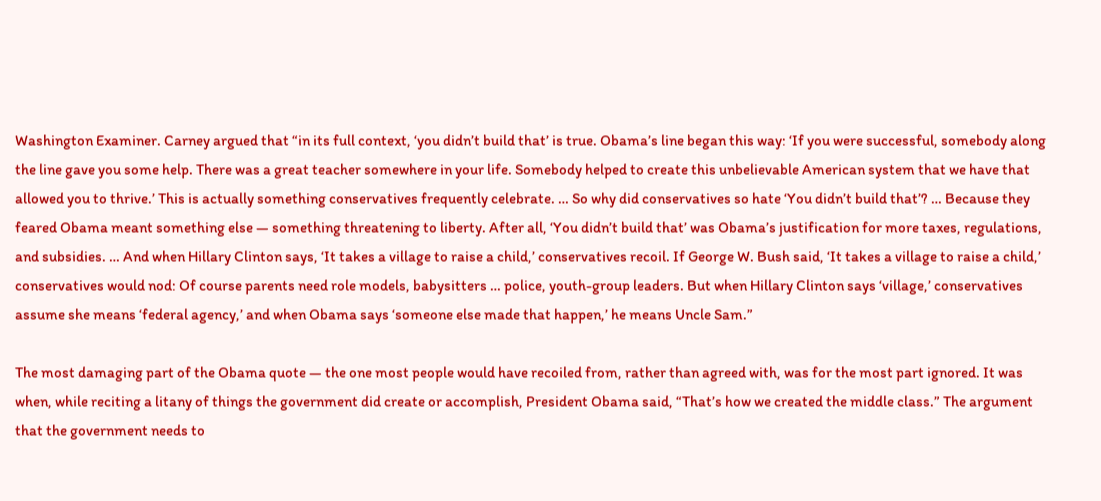Washington Examiner. Carney argued that “in its full context, ‘you didn’t build that’ is true. Obama’s line began this way: ‘If you were successful, somebody along the line gave you some help. There was a great teacher somewhere in your life. Somebody helped to create this unbelievable American system that we have that allowed you to thrive.’ This is actually something conservatives frequently celebrate. … So why did conservatives so hate ‘You didn’t build that’? … Because they feared Obama meant something else — something threatening to liberty. After all, ‘You didn’t build that’ was Obama’s justification for more taxes, regulations, and subsidies. … And when Hillary Clinton says, ‘It takes a village to raise a child,’ conservatives recoil. If George W. Bush said, ‘It takes a village to raise a child,’ conservatives would nod: Of course parents need role models, babysitters … police, youth-group leaders. But when Hillary Clinton says ‘village,’ conservatives assume she means ‘federal agency,’ and when Obama says ‘someone else made that happen,’ he means Uncle Sam.”

The most damaging part of the Obama quote — the one most people would have recoiled from, rather than agreed with, was for the most part ignored. It was when, while reciting a litany of things the government did create or accomplish, President Obama said, “That’s how we created the middle class.” The argument that the government needs to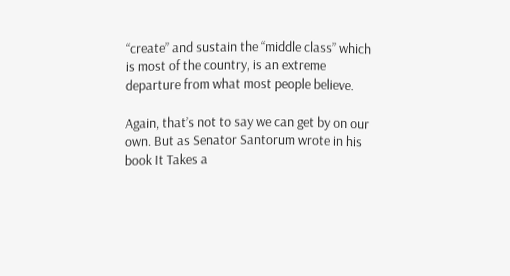“create” and sustain the “middle class” which is most of the country, is an extreme departure from what most people believe.

Again, that’s not to say we can get by on our own. But as Senator Santorum wrote in his book It Takes a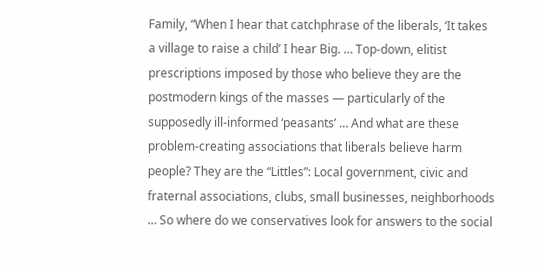Family, “When I hear that catchphrase of the liberals, ‘It takes a village to raise a child’ I hear Big. … Top-down, elitist prescriptions imposed by those who believe they are the postmodern kings of the masses — particularly of the supposedly ill-informed ‘peasants’ … And what are these problem-creating associations that liberals believe harm people? They are the “Littles”: Local government, civic and fraternal associations, clubs, small businesses, neighborhoods … So where do we conservatives look for answers to the social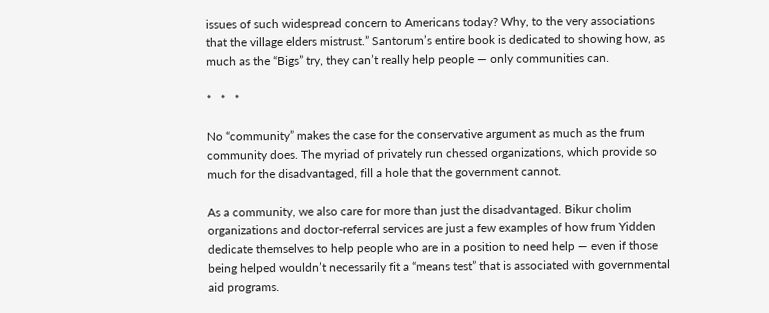issues of such widespread concern to Americans today? Why, to the very associations that the village elders mistrust.” Santorum’s entire book is dedicated to showing how, as much as the “Bigs” try, they can’t really help people — only communities can.

*   *   *

No “community” makes the case for the conservative argument as much as the frum community does. The myriad of privately run chessed organizations, which provide so much for the disadvantaged, fill a hole that the government cannot.

As a community, we also care for more than just the disadvantaged. Bikur cholim organizations and doctor-referral services are just a few examples of how frum Yidden dedicate themselves to help people who are in a position to need help — even if those being helped wouldn’t necessarily fit a “means test” that is associated with governmental aid programs.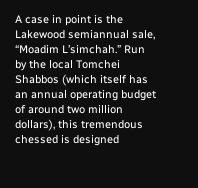A case in point is the Lakewood semiannual sale, “Moadim L’simchah.” Run by the local Tomchei Shabbos (which itself has an annual operating budget of around two million dollars), this tremendous chessed is designed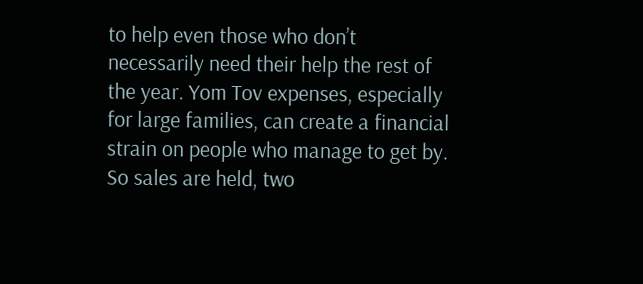to help even those who don’t necessarily need their help the rest of the year. Yom Tov expenses, especially for large families, can create a financial strain on people who manage to get by. So sales are held, two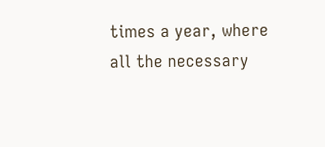times a year, where all the necessary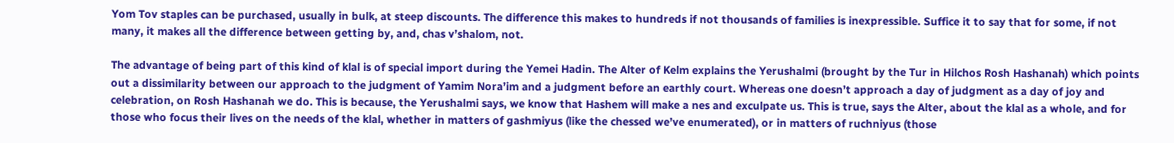Yom Tov staples can be purchased, usually in bulk, at steep discounts. The difference this makes to hundreds if not thousands of families is inexpressible. Suffice it to say that for some, if not many, it makes all the difference between getting by, and, chas v’shalom, not.

The advantage of being part of this kind of klal is of special import during the Yemei Hadin. The Alter of Kelm explains the Yerushalmi (brought by the Tur in Hilchos Rosh Hashanah) which points out a dissimilarity between our approach to the judgment of Yamim Nora’im and a judgment before an earthly court. Whereas one doesn’t approach a day of judgment as a day of joy and celebration, on Rosh Hashanah we do. This is because, the Yerushalmi says, we know that Hashem will make a nes and exculpate us. This is true, says the Alter, about the klal as a whole, and for those who focus their lives on the needs of the klal, whether in matters of gashmiyus (like the chessed we’ve enumerated), or in matters of ruchniyus (those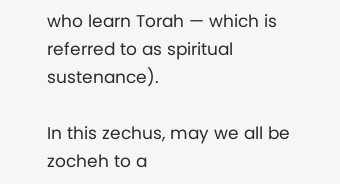who learn Torah — which is referred to as spiritual sustenance).

In this zechus, may we all be zocheh to a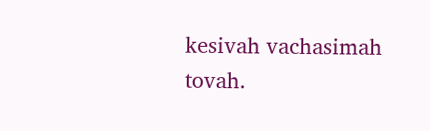kesivah vachasimah tovah.